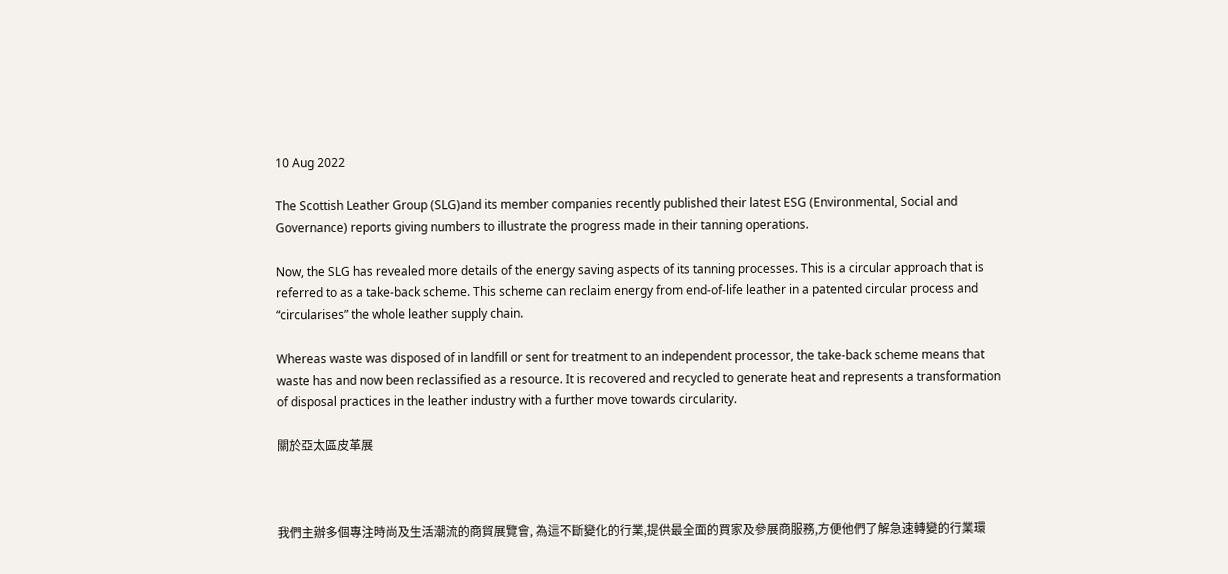10 Aug 2022

The Scottish Leather Group (SLG)and its member companies recently published their latest ESG (Environmental, Social and Governance) reports giving numbers to illustrate the progress made in their tanning operations.

Now, the SLG has revealed more details of the energy saving aspects of its tanning processes. This is a circular approach that is referred to as a take-back scheme. This scheme can reclaim energy from end-of-life leather in a patented circular process and “circularises” the whole leather supply chain.

Whereas waste was disposed of in landfill or sent for treatment to an independent processor, the take-back scheme means that waste has and now been reclassified as a resource. It is recovered and recycled to generate heat and represents a transformation of disposal practices in the leather industry with a further move towards circularity.

關於亞太區皮革展



我們主辦多個專注時尚及生活潮流的商貿展覽會, 為這不斷變化的行業,提供最全面的買家及參展商服務,方便他們了解急速轉變的行業環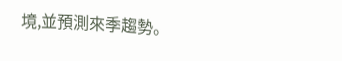境,並預測來季趨勢。